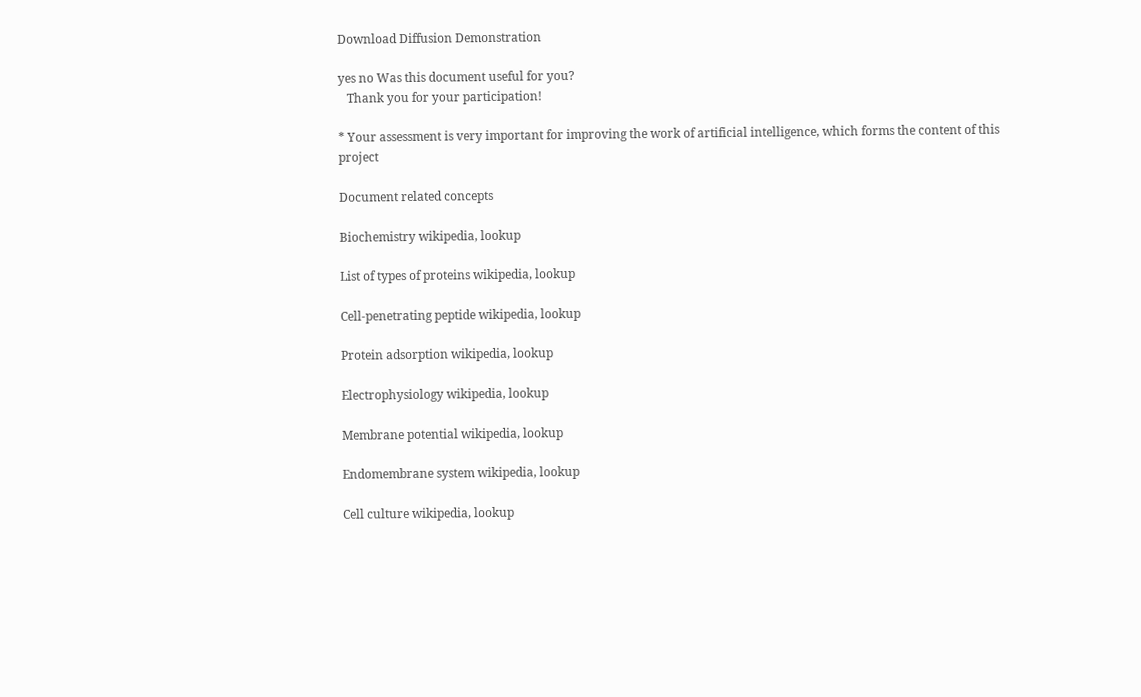Download Diffusion Demonstration

yes no Was this document useful for you?
   Thank you for your participation!

* Your assessment is very important for improving the work of artificial intelligence, which forms the content of this project

Document related concepts

Biochemistry wikipedia, lookup

List of types of proteins wikipedia, lookup

Cell-penetrating peptide wikipedia, lookup

Protein adsorption wikipedia, lookup

Electrophysiology wikipedia, lookup

Membrane potential wikipedia, lookup

Endomembrane system wikipedia, lookup

Cell culture wikipedia, lookup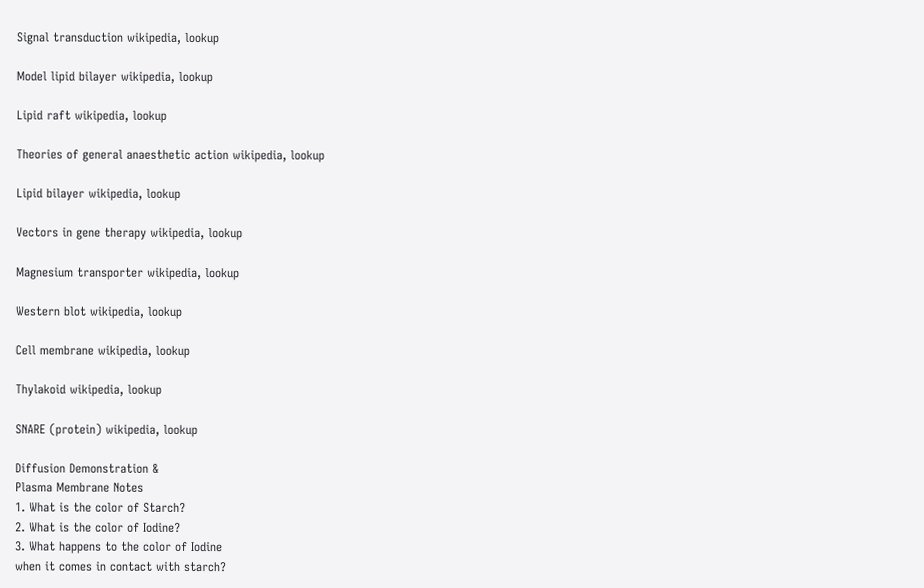Signal transduction wikipedia, lookup

Model lipid bilayer wikipedia, lookup

Lipid raft wikipedia, lookup

Theories of general anaesthetic action wikipedia, lookup

Lipid bilayer wikipedia, lookup

Vectors in gene therapy wikipedia, lookup

Magnesium transporter wikipedia, lookup

Western blot wikipedia, lookup

Cell membrane wikipedia, lookup

Thylakoid wikipedia, lookup

SNARE (protein) wikipedia, lookup

Diffusion Demonstration &
Plasma Membrane Notes
1. What is the color of Starch?
2. What is the color of Iodine?
3. What happens to the color of Iodine
when it comes in contact with starch?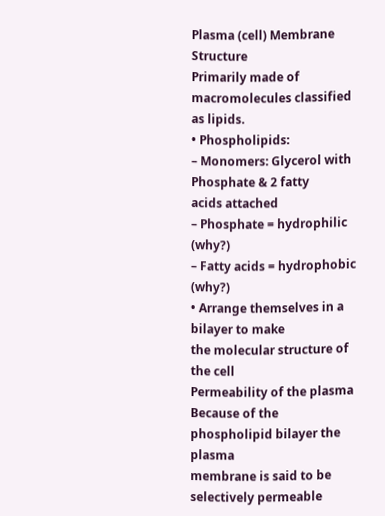Plasma (cell) Membrane Structure
Primarily made of macromolecules classified
as lipids.
• Phospholipids:
– Monomers: Glycerol with Phosphate & 2 fatty
acids attached
– Phosphate = hydrophilic (why?)
– Fatty acids = hydrophobic (why?)
• Arrange themselves in a bilayer to make
the molecular structure of the cell
Permeability of the plasma
Because of the phospholipid bilayer the plasma
membrane is said to be selectively permeable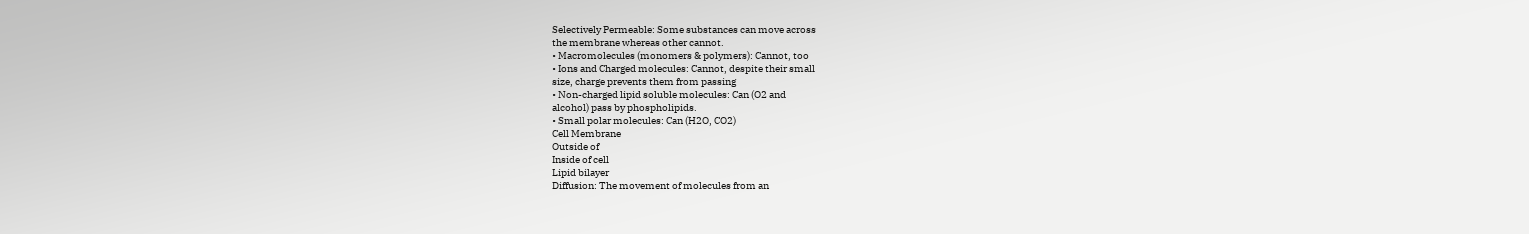Selectively Permeable: Some substances can move across
the membrane whereas other cannot.
• Macromolecules (monomers & polymers): Cannot, too
• Ions and Charged molecules: Cannot, despite their small
size, charge prevents them from passing
• Non-charged lipid soluble molecules: Can (O2 and
alcohol) pass by phospholipids.
• Small polar molecules: Can (H2O, CO2)
Cell Membrane
Outside of
Inside of cell
Lipid bilayer
Diffusion: The movement of molecules from an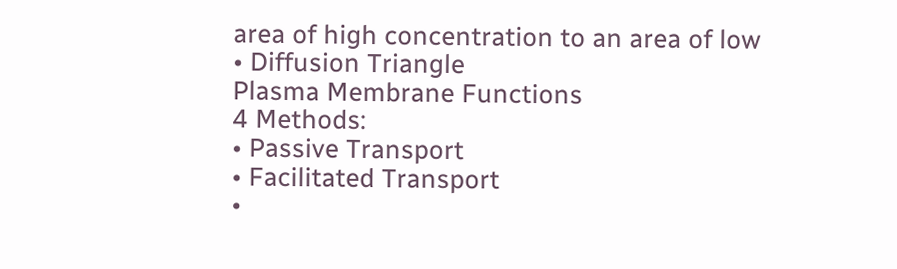area of high concentration to an area of low
• Diffusion Triangle
Plasma Membrane Functions
4 Methods:
• Passive Transport
• Facilitated Transport
•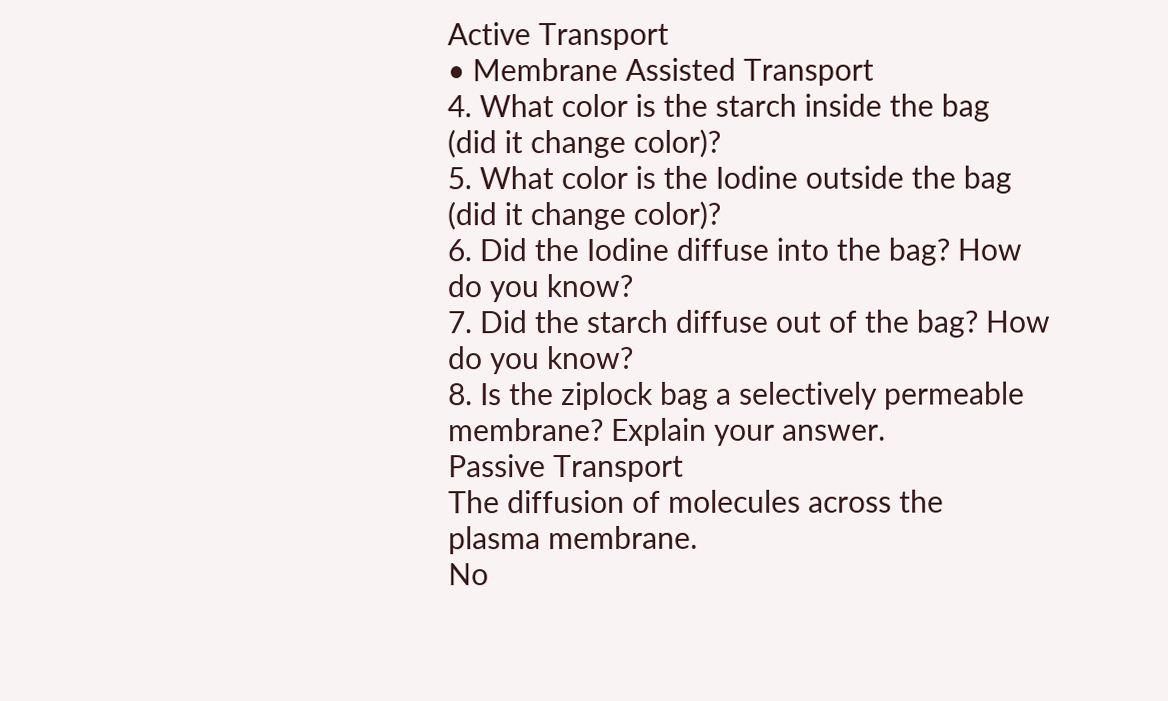Active Transport
• Membrane Assisted Transport
4. What color is the starch inside the bag
(did it change color)?
5. What color is the Iodine outside the bag
(did it change color)?
6. Did the Iodine diffuse into the bag? How
do you know?
7. Did the starch diffuse out of the bag? How
do you know?
8. Is the ziplock bag a selectively permeable
membrane? Explain your answer.
Passive Transport
The diffusion of molecules across the
plasma membrane.
No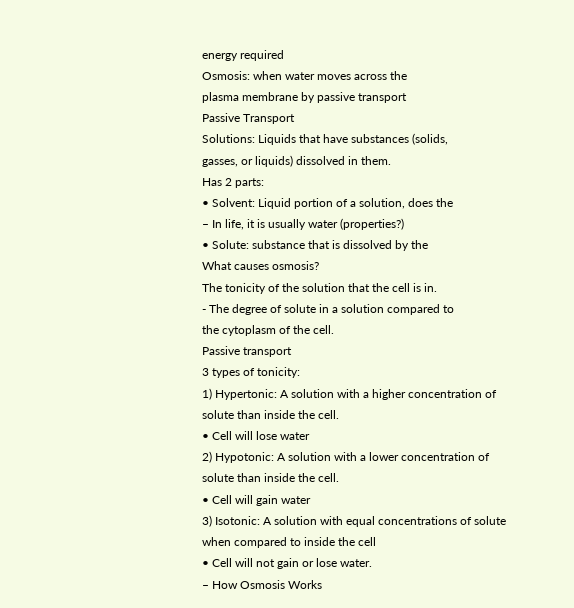energy required
Osmosis: when water moves across the
plasma membrane by passive transport
Passive Transport
Solutions: Liquids that have substances (solids,
gasses, or liquids) dissolved in them.
Has 2 parts:
• Solvent: Liquid portion of a solution, does the
– In life, it is usually water (properties?)
• Solute: substance that is dissolved by the
What causes osmosis?
The tonicity of the solution that the cell is in.
- The degree of solute in a solution compared to
the cytoplasm of the cell.
Passive transport
3 types of tonicity:
1) Hypertonic: A solution with a higher concentration of
solute than inside the cell.
• Cell will lose water
2) Hypotonic: A solution with a lower concentration of
solute than inside the cell.
• Cell will gain water
3) Isotonic: A solution with equal concentrations of solute
when compared to inside the cell
• Cell will not gain or lose water.
– How Osmosis Works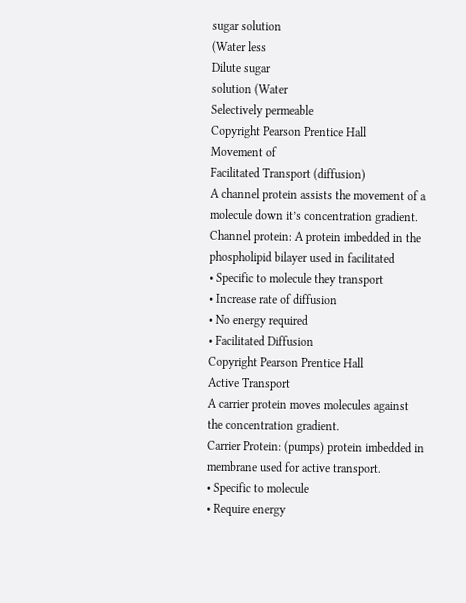sugar solution
(Water less
Dilute sugar
solution (Water
Selectively permeable
Copyright Pearson Prentice Hall
Movement of
Facilitated Transport (diffusion)
A channel protein assists the movement of a
molecule down it’s concentration gradient.
Channel protein: A protein imbedded in the
phospholipid bilayer used in facilitated
• Specific to molecule they transport
• Increase rate of diffusion
• No energy required
• Facilitated Diffusion
Copyright Pearson Prentice Hall
Active Transport
A carrier protein moves molecules against
the concentration gradient.
Carrier Protein: (pumps) protein imbedded in
membrane used for active transport.
• Specific to molecule
• Require energy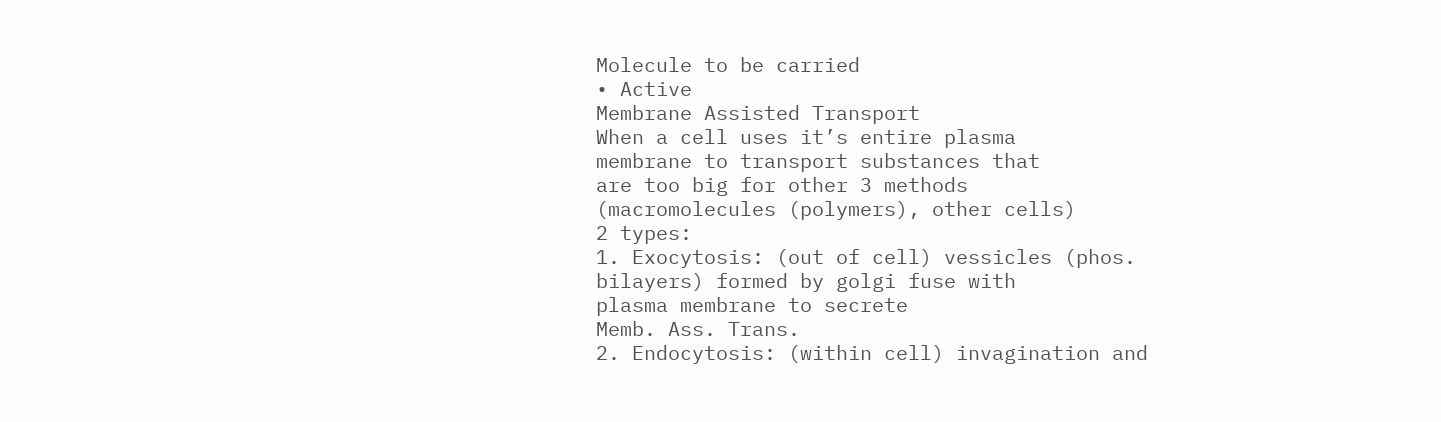Molecule to be carried
• Active
Membrane Assisted Transport
When a cell uses it’s entire plasma
membrane to transport substances that
are too big for other 3 methods
(macromolecules (polymers), other cells)
2 types:
1. Exocytosis: (out of cell) vessicles (phos.
bilayers) formed by golgi fuse with
plasma membrane to secrete
Memb. Ass. Trans.
2. Endocytosis: (within cell) invagination and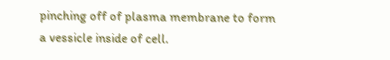pinching off of plasma membrane to form
a vessicle inside of cell.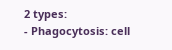2 types:
- Phagocytosis: cell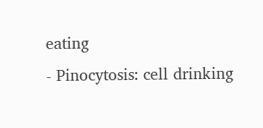eating
- Pinocytosis: cell drinking